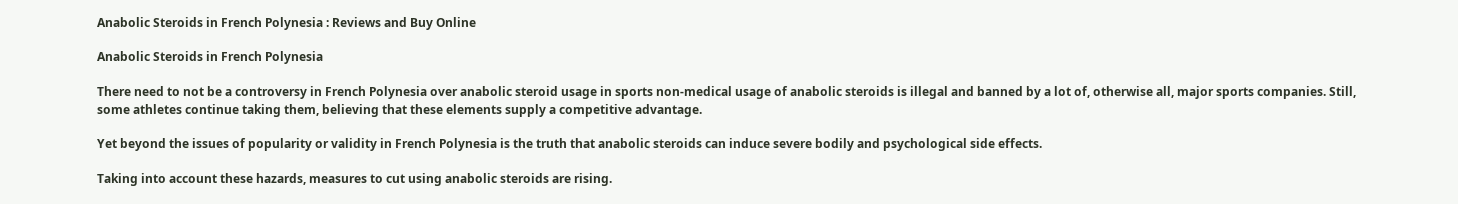Anabolic Steroids in French Polynesia : Reviews and Buy Online

Anabolic Steroids in French Polynesia

There need to not be a controversy in French Polynesia over anabolic steroid usage in sports non-medical usage of anabolic steroids is illegal and banned by a lot of, otherwise all, major sports companies. Still, some athletes continue taking them, believing that these elements supply a competitive advantage.

Yet beyond the issues of popularity or validity in French Polynesia is the truth that anabolic steroids can induce severe bodily and psychological side effects.

Taking into account these hazards, measures to cut using anabolic steroids are rising.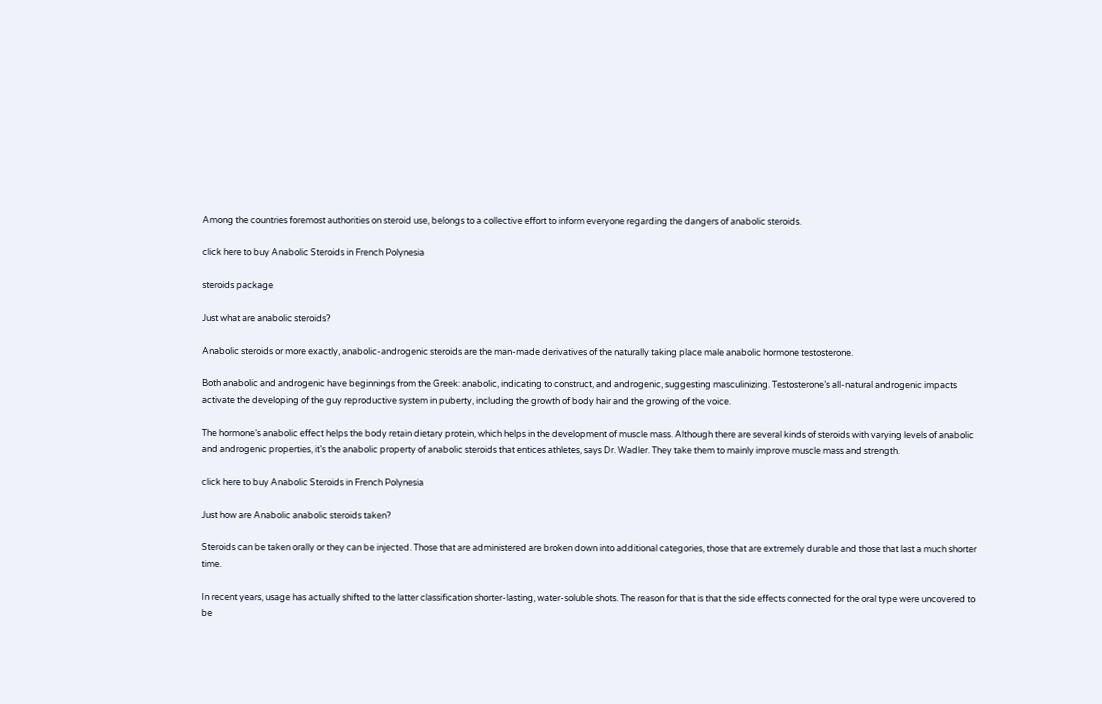Among the countries foremost authorities on steroid use, belongs to a collective effort to inform everyone regarding the dangers of anabolic steroids.

click here to buy Anabolic Steroids in French Polynesia

steroids package

Just what are anabolic steroids?

Anabolic steroids or more exactly, anabolic-androgenic steroids are the man-made derivatives of the naturally taking place male anabolic hormone testosterone.

Both anabolic and androgenic have beginnings from the Greek: anabolic, indicating to construct, and androgenic, suggesting masculinizing. Testosterone’s all-natural androgenic impacts activate the developing of the guy reproductive system in puberty, including the growth of body hair and the growing of the voice.

The hormone’s anabolic effect helps the body retain dietary protein, which helps in the development of muscle mass. Although there are several kinds of steroids with varying levels of anabolic and androgenic properties, it’s the anabolic property of anabolic steroids that entices athletes, says Dr. Wadler. They take them to mainly improve muscle mass and strength.

click here to buy Anabolic Steroids in French Polynesia

Just how are Anabolic anabolic steroids taken?

Steroids can be taken orally or they can be injected. Those that are administered are broken down into additional categories, those that are extremely durable and those that last a much shorter time.

In recent years, usage has actually shifted to the latter classification shorter-lasting, water-soluble shots. The reason for that is that the side effects connected for the oral type were uncovered to be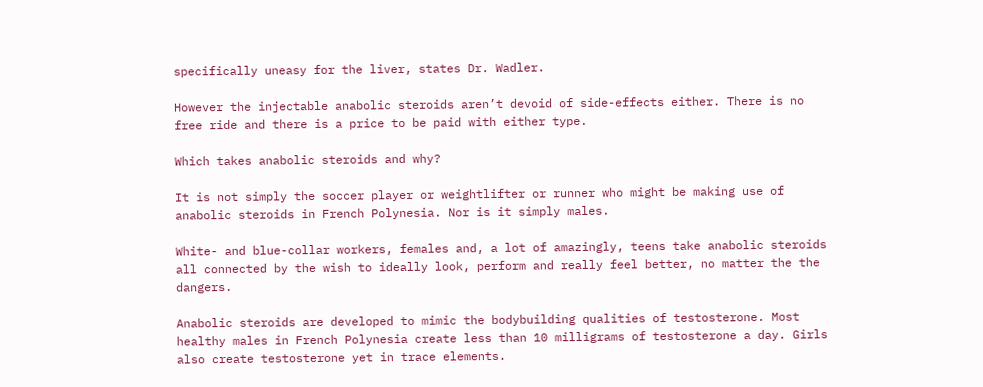specifically uneasy for the liver, states Dr. Wadler.

However the injectable anabolic steroids aren’t devoid of side-effects either. There is no free ride and there is a price to be paid with either type.

Which takes anabolic steroids and why?

It is not simply the soccer player or weightlifter or runner who might be making use of anabolic steroids in French Polynesia. Nor is it simply males.

White- and blue-collar workers, females and, a lot of amazingly, teens take anabolic steroids all connected by the wish to ideally look, perform and really feel better, no matter the the dangers.

Anabolic steroids are developed to mimic the bodybuilding qualities of testosterone. Most healthy males in French Polynesia create less than 10 milligrams of testosterone a day. Girls also create testosterone yet in trace elements.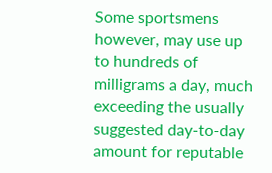Some sportsmens however, may use up to hundreds of milligrams a day, much exceeding the usually suggested day-to-day amount for reputable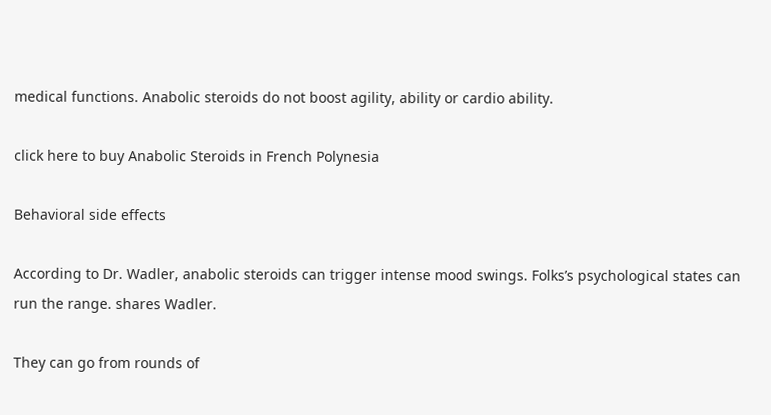medical functions. Anabolic steroids do not boost agility, ability or cardio ability.

click here to buy Anabolic Steroids in French Polynesia

Behavioral side effects

According to Dr. Wadler, anabolic steroids can trigger intense mood swings. Folks’s psychological states can run the range. shares Wadler.

They can go from rounds of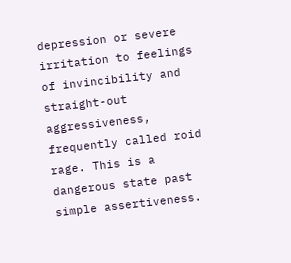depression or severe irritation to feelings of invincibility and straight-out aggressiveness, frequently called roid rage. This is a dangerous state past simple assertiveness.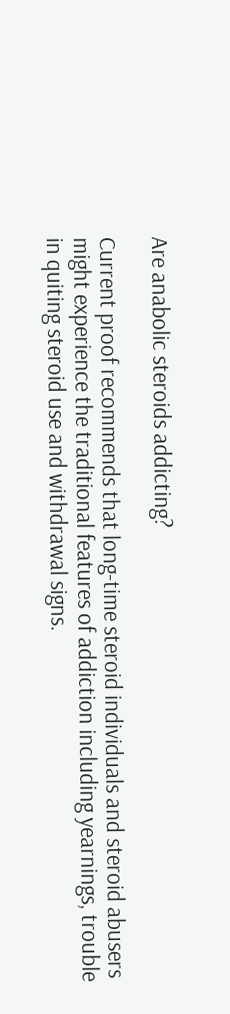Are anabolic steroids addicting?

Current proof recommends that long-time steroid individuals and steroid abusers might experience the traditional features of addiction including yearnings, trouble in quiting steroid use and withdrawal signs.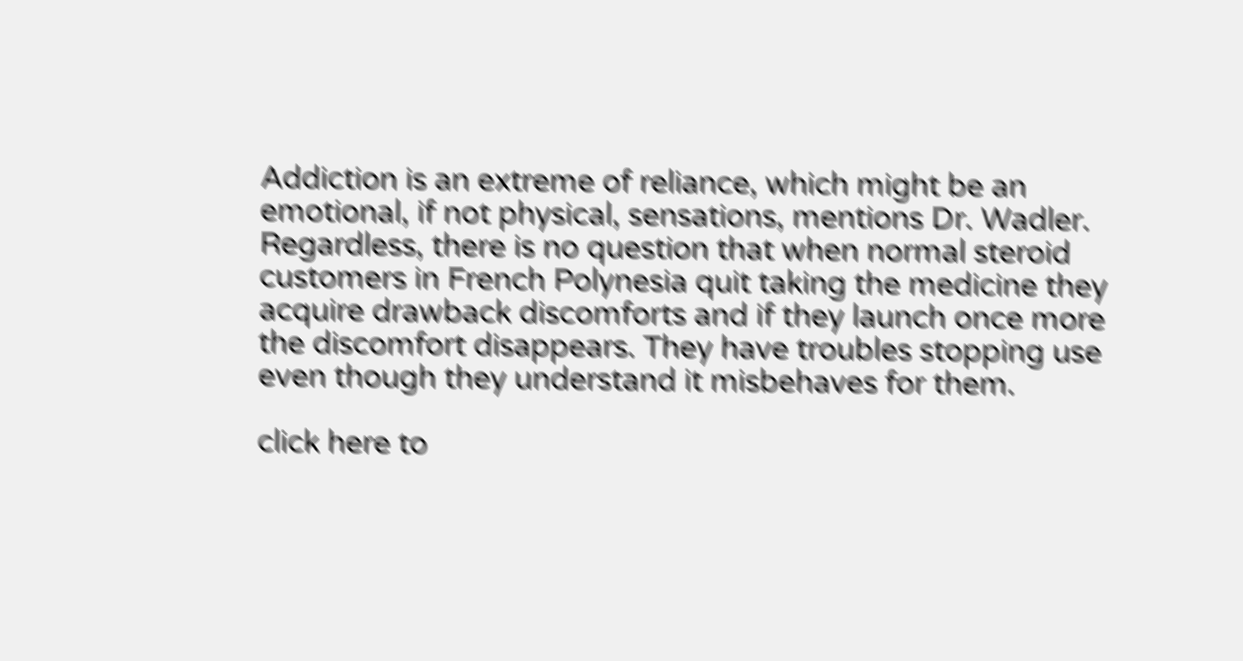Addiction is an extreme of reliance, which might be an emotional, if not physical, sensations, mentions Dr. Wadler. Regardless, there is no question that when normal steroid customers in French Polynesia quit taking the medicine they acquire drawback discomforts and if they launch once more the discomfort disappears. They have troubles stopping use even though they understand it misbehaves for them.

click here to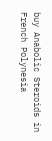buy Anabolic Steroids in French Polynesia